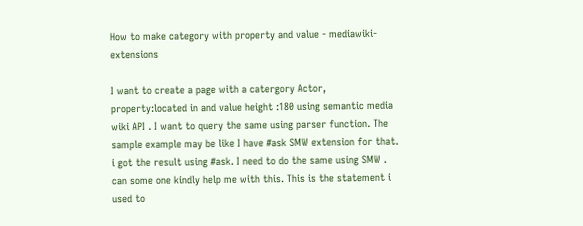How to make category with property and value - mediawiki-extensions

I want to create a page with a catergory Actor, property:located in and value height :180 using semantic media wiki API . I want to query the same using parser function. The sample example may be like I have #ask SMW extension for that. i got the result using #ask. I need to do the same using SMW . can some one kindly help me with this. This is the statement i used to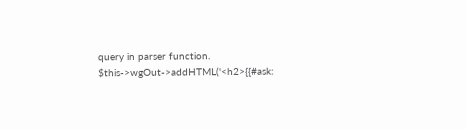query in parser function.
$this->wgOut->addHTML('<h2>{{#ask: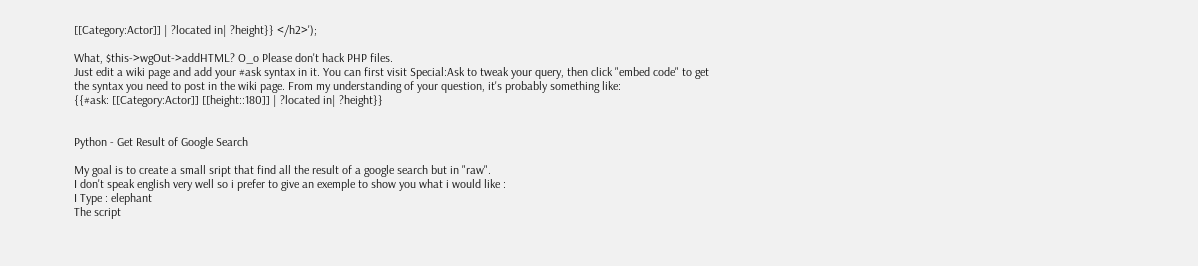[[Category:Actor]] | ?located in| ?height}} </h2>');

What, $this->wgOut->addHTML? O_o Please don't hack PHP files.
Just edit a wiki page and add your #ask syntax in it. You can first visit Special:Ask to tweak your query, then click "embed code" to get the syntax you need to post in the wiki page. From my understanding of your question, it's probably something like:
{{#ask: [[Category:Actor]] [[height::180]] | ?located in| ?height}}


Python - Get Result of Google Search

My goal is to create a small sript that find all the result of a google search but in "raw".
I don't speak english very well so i prefer to give an exemple to show you what i would like :
I Type : elephant
The script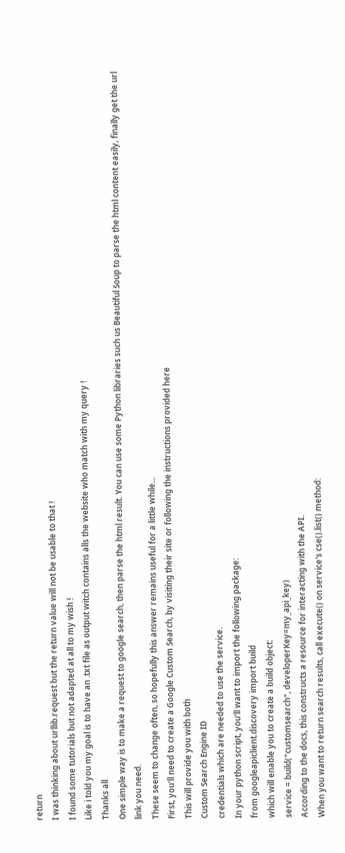return
I was thinking about urllib.request but the return value will not be usable to that !
I found some tutorials but not adapted at all to my wish !
Like i told you my goal is to have an .txt file as output witch contains alls the website who match with my query !
Thanks all
One simple way is to make a request to google search, then parse the html result. You can use some Python libraries such us Beautiful Soup to parse the html content easily, finally get the url link you need.
These seem to change often, so hopefully this answer remains useful for a little while...
First, you'll need to create a Google Custom Search, by visiting their site or following the instructions provided here
This will provide you with both
Custom Search Engine ID
credentials which are needed to use the service.
In your python script, you'll want to import the following package:
from googleapiclient.discovery import build
which will enable you to create a build object:
service = build("customsearch", developerKey=my_api_key)
According to the docs, this constructs a resource for interacting with the API.
When you want to return search results, call execute() on service's cse().list() method: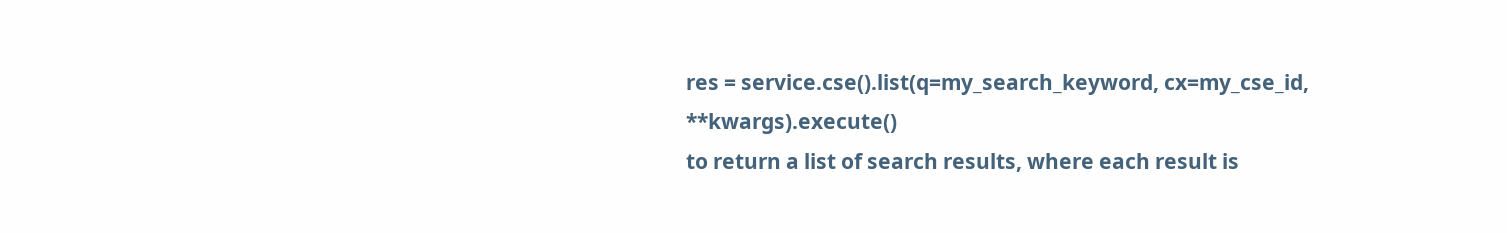res = service.cse().list(q=my_search_keyword, cx=my_cse_id, **kwargs).execute()
to return a list of search results, where each result is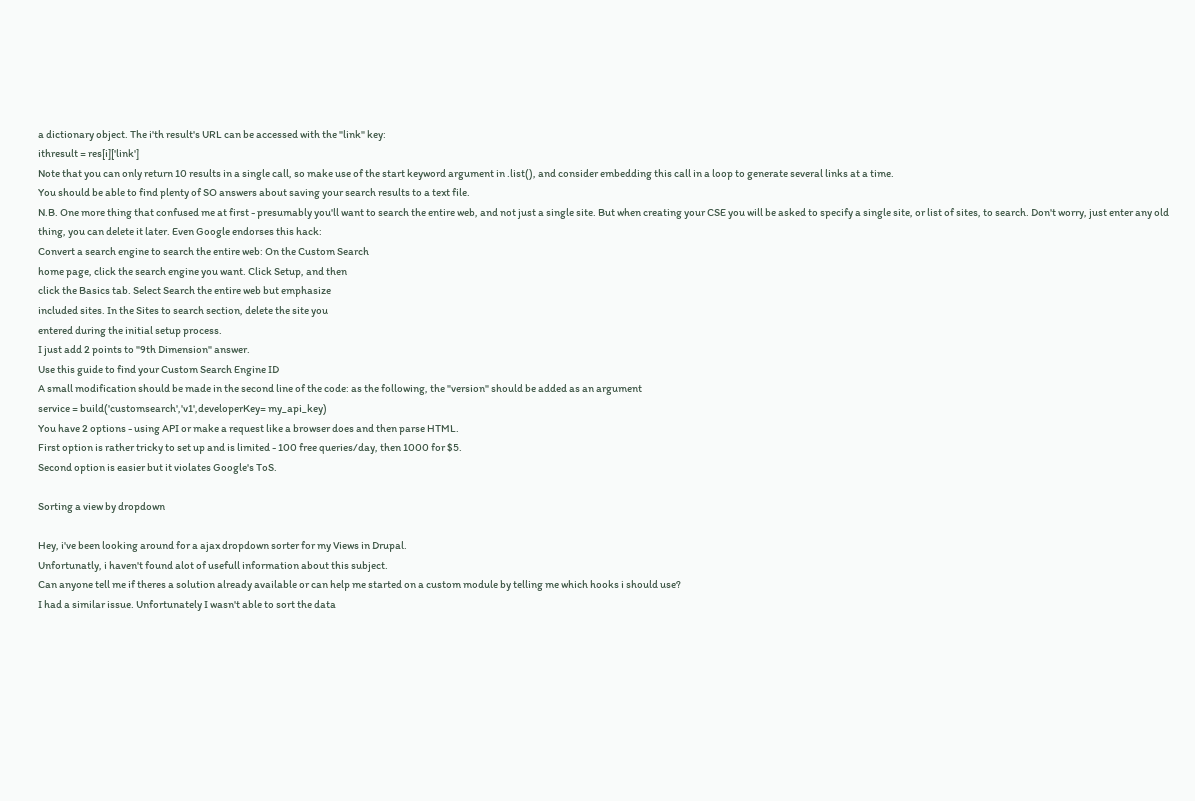a dictionary object. The i'th result's URL can be accessed with the "link" key:
ithresult = res[i]['link']
Note that you can only return 10 results in a single call, so make use of the start keyword argument in .list(), and consider embedding this call in a loop to generate several links at a time.
You should be able to find plenty of SO answers about saving your search results to a text file.
N.B. One more thing that confused me at first - presumably you'll want to search the entire web, and not just a single site. But when creating your CSE you will be asked to specify a single site, or list of sites, to search. Don't worry, just enter any old thing, you can delete it later. Even Google endorses this hack:
Convert a search engine to search the entire web: On the Custom Search
home page, click the search engine you want. Click Setup, and then
click the Basics tab. Select Search the entire web but emphasize
included sites. In the Sites to search section, delete the site you
entered during the initial setup process.
I just add 2 points to "9th Dimension" answer.
Use this guide to find your Custom Search Engine ID
A small modification should be made in the second line of the code: as the following, the "version" should be added as an argument
service = build('customsearch','v1',developerKey= my_api_key)
You have 2 options - using API or make a request like a browser does and then parse HTML.
First option is rather tricky to set up and is limited - 100 free queries/day, then 1000 for $5.
Second option is easier but it violates Google's ToS.

Sorting a view by dropdown

Hey, i've been looking around for a ajax dropdown sorter for my Views in Drupal.
Unfortunatly, i haven't found alot of usefull information about this subject.
Can anyone tell me if theres a solution already available or can help me started on a custom module by telling me which hooks i should use?
I had a similar issue. Unfortunately I wasn't able to sort the data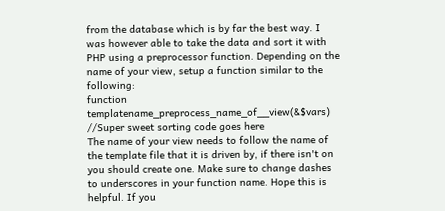from the database which is by far the best way. I was however able to take the data and sort it with PHP using a preprocessor function. Depending on the name of your view, setup a function similar to the following:
function templatename_preprocess_name_of__view(&$vars)
//Super sweet sorting code goes here
The name of your view needs to follow the name of the template file that it is driven by, if there isn't on you should create one. Make sure to change dashes to underscores in your function name. Hope this is helpful. If you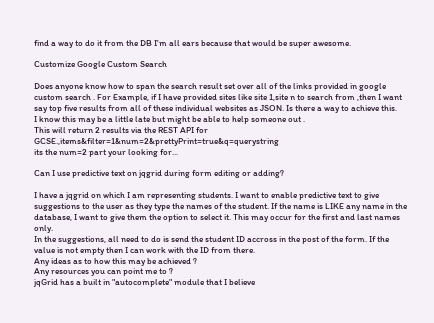find a way to do it from the DB I'm all ears because that would be super awesome.

Customize Google Custom Search

Does anyone know how to span the search result set over all of the links provided in google custom search . For Example, if I have provided sites like site 1,site n to search from ,then I want say top five results from all of these individual websites as JSON. Is there a way to achieve this.
I know this may be a little late but might be able to help someone out .
This will return 2 results via the REST API for GCSE.,items&filter=1&num=2&prettyPrint=true&q=querystring
its the num=2 part your looking for...

Can I use predictive text on jqgrid during form editing or adding?

I have a jqgrid on which I am representing students. I want to enable predictive text to give suggestions to the user as they type the names of the student. If the name is LIKE any name in the database, I want to give them the option to select it. This may occur for the first and last names only.
In the suggestions, all need to do is send the student ID accross in the post of the form. If the value is not empty then I can work with the ID from there.
Any ideas as to how this may be achieved ?
Any resources you can point me to ?
jqGrid has a built in "autocomplete" module that I believe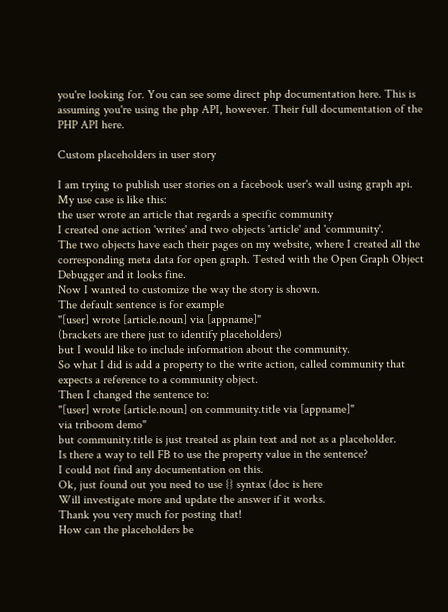you're looking for. You can see some direct php documentation here. This is assuming you're using the php API, however. Their full documentation of the PHP API here.

Custom placeholders in user story

I am trying to publish user stories on a facebook user's wall using graph api.
My use case is like this:
the user wrote an article that regards a specific community
I created one action 'writes' and two objects 'article' and 'community'.
The two objects have each their pages on my website, where I created all the corresponding meta data for open graph. Tested with the Open Graph Object Debugger and it looks fine.
Now I wanted to customize the way the story is shown.
The default sentence is for example
"[user] wrote [article.noun] via [appname]"
(brackets are there just to identify placeholders)
but I would like to include information about the community.
So what I did is add a property to the write action, called community that expects a reference to a community object.
Then I changed the sentence to:
"[user] wrote [article.noun] on community.title via [appname]"
via triboom demo"
but community.title is just treated as plain text and not as a placeholder.
Is there a way to tell FB to use the property value in the sentence?
I could not find any documentation on this.
Ok, just found out you need to use {} syntax (doc is here
Will investigate more and update the answer if it works.
Thank you very much for posting that!
How can the placeholders be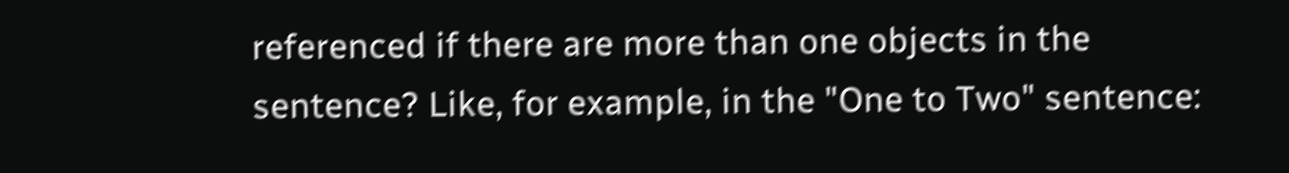referenced if there are more than one objects in the sentence? Like, for example, in the "One to Two" sentence: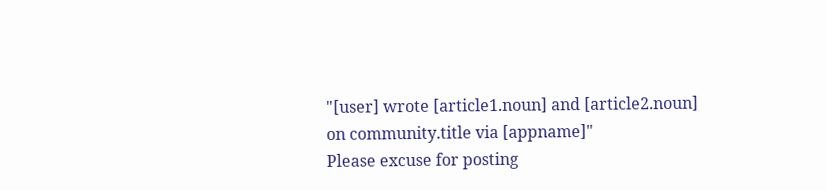"[user] wrote [article1.noun] and [article2.noun] on community.title via [appname]"
Please excuse for posting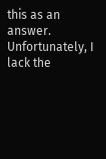this as an answer. Unfortunately, I lack the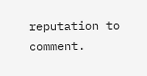reputation to comment.